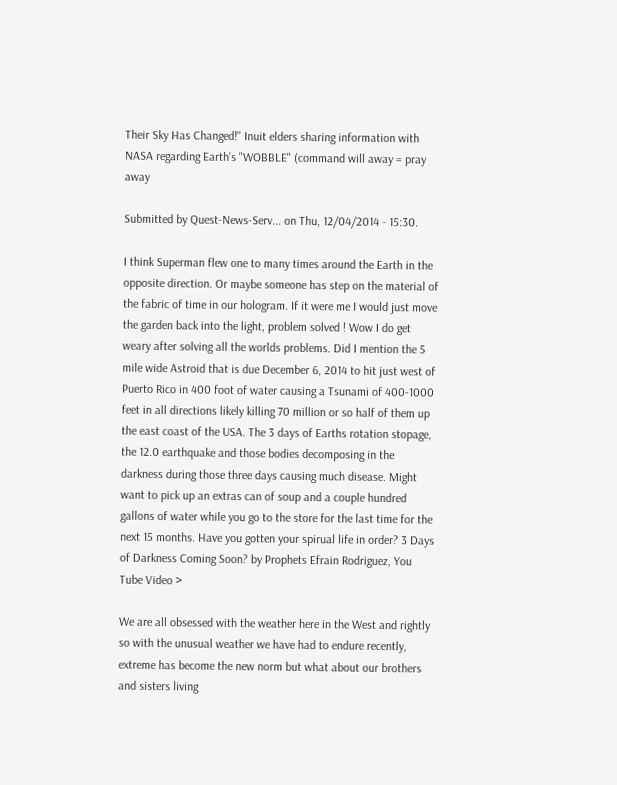Their Sky Has Changed!" Inuit elders sharing information with NASA regarding Earth's "WOBBLE" (command will away = pray away

Submitted by Quest-News-Serv... on Thu, 12/04/2014 - 15:30.

I think Superman flew one to many times around the Earth in the opposite direction. Or maybe someone has step on the material of the fabric of time in our hologram. If it were me I would just move the garden back into the light, problem solved ! Wow I do get weary after solving all the worlds problems. Did I mention the 5 mile wide Astroid that is due December 6, 2014 to hit just west of Puerto Rico in 400 foot of water causing a Tsunami of 400-1000 feet in all directions likely killing 70 million or so half of them up the east coast of the USA. The 3 days of Earths rotation stopage, the 12.0 earthquake and those bodies decomposing in the darkness during those three days causing much disease. Might want to pick up an extras can of soup and a couple hundred gallons of water while you go to the store for the last time for the next 15 months. Have you gotten your spirual life in order? 3 Days of Darkness Coming Soon? by Prophets Efrain Rodriguez, You Tube Video >

We are all obsessed with the weather here in the West and rightly so with the unusual weather we have had to endure recently, extreme has become the new norm but what about our brothers and sisters living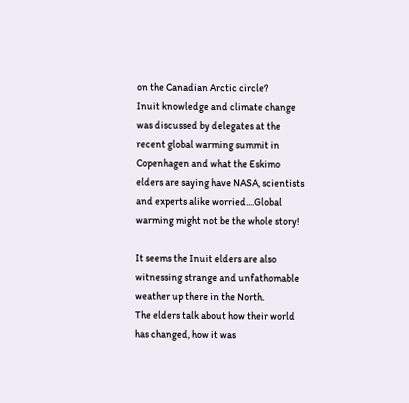on the Canadian Arctic circle?
Inuit knowledge and climate change was discussed by delegates at the recent global warming summit in Copenhagen and what the Eskimo elders are saying have NASA, scientists and experts alike worried....Global warming might not be the whole story!

It seems the Inuit elders are also witnessing strange and unfathomable weather up there in the North.
The elders talk about how their world has changed, how it was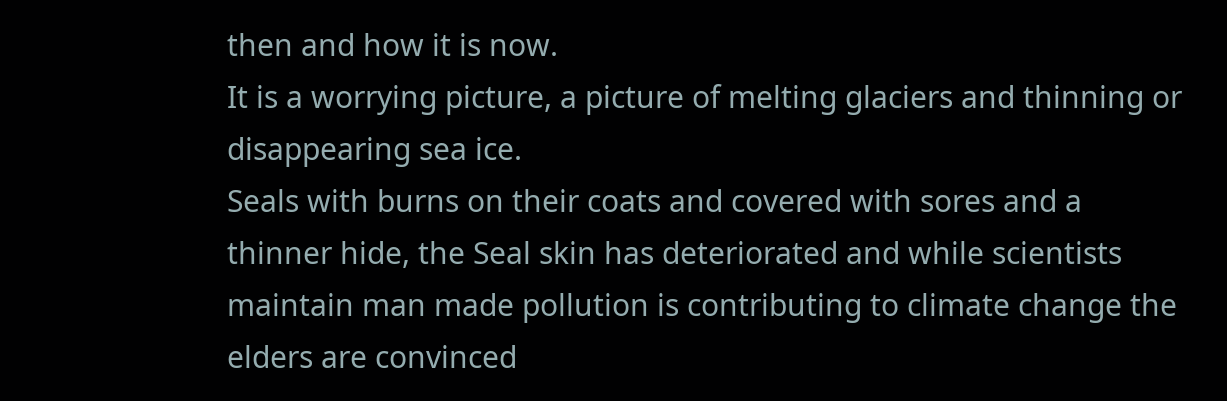then and how it is now.
It is a worrying picture, a picture of melting glaciers and thinning or disappearing sea ice.
Seals with burns on their coats and covered with sores and a thinner hide, the Seal skin has deteriorated and while scientists maintain man made pollution is contributing to climate change the elders are convinced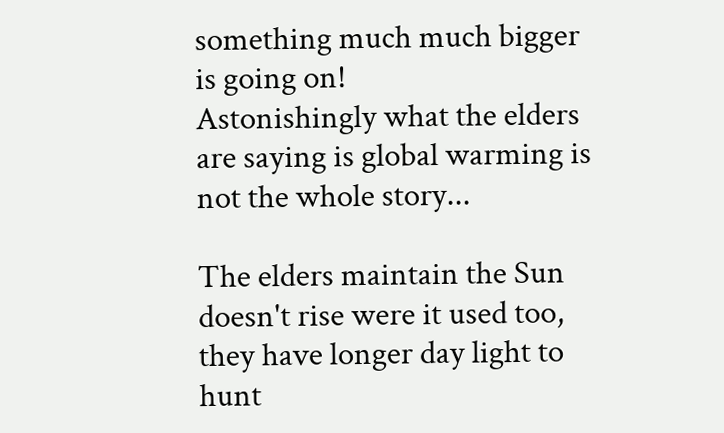something much much bigger is going on!
Astonishingly what the elders are saying is global warming is not the whole story...

The elders maintain the Sun doesn't rise were it used too, they have longer day light to hunt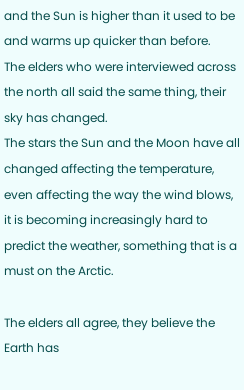and the Sun is higher than it used to be and warms up quicker than before.
The elders who were interviewed across the north all said the same thing, their sky has changed.
The stars the Sun and the Moon have all changed affecting the temperature, even affecting the way the wind blows, it is becoming increasingly hard to predict the weather, something that is a must on the Arctic.

The elders all agree, they believe the Earth has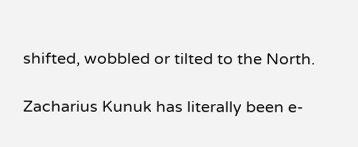shifted, wobbled or tilted to the North.

Zacharius Kunuk has literally been e-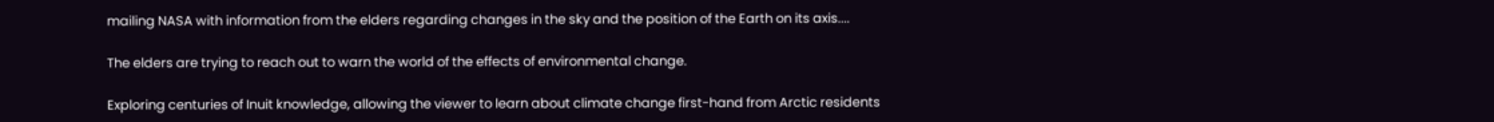mailing NASA with information from the elders regarding changes in the sky and the position of the Earth on its axis....

The elders are trying to reach out to warn the world of the effects of environmental change.

Exploring centuries of Inuit knowledge, allowing the viewer to learn about climate change first-hand from Arctic residents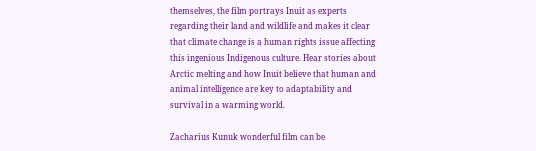themselves, the film portrays Inuit as experts regarding their land and wildlife and makes it clear that climate change is a human rights issue affecting this ingenious Indigenous culture. Hear stories about Arctic melting and how Inuit believe that human and animal intelligence are key to adaptability and survival in a warming world.

Zacharius Kunuk wonderful film can be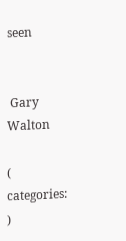seen


 Gary Walton

( categories: )